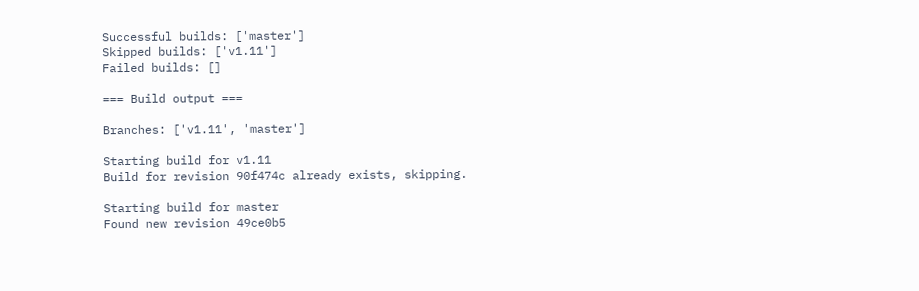Successful builds: ['master']
Skipped builds: ['v1.11']
Failed builds: []

=== Build output ===

Branches: ['v1.11', 'master']

Starting build for v1.11
Build for revision 90f474c already exists, skipping.

Starting build for master
Found new revision 49ce0b5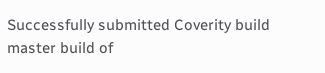Successfully submitted Coverity build
master build of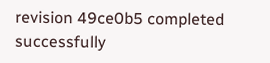revision 49ce0b5 completed successfully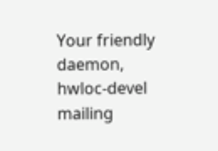Your friendly daemon,
hwloc-devel mailing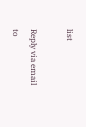list

Reply via email to